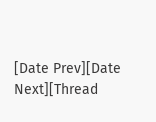[Date Prev][Date Next][Thread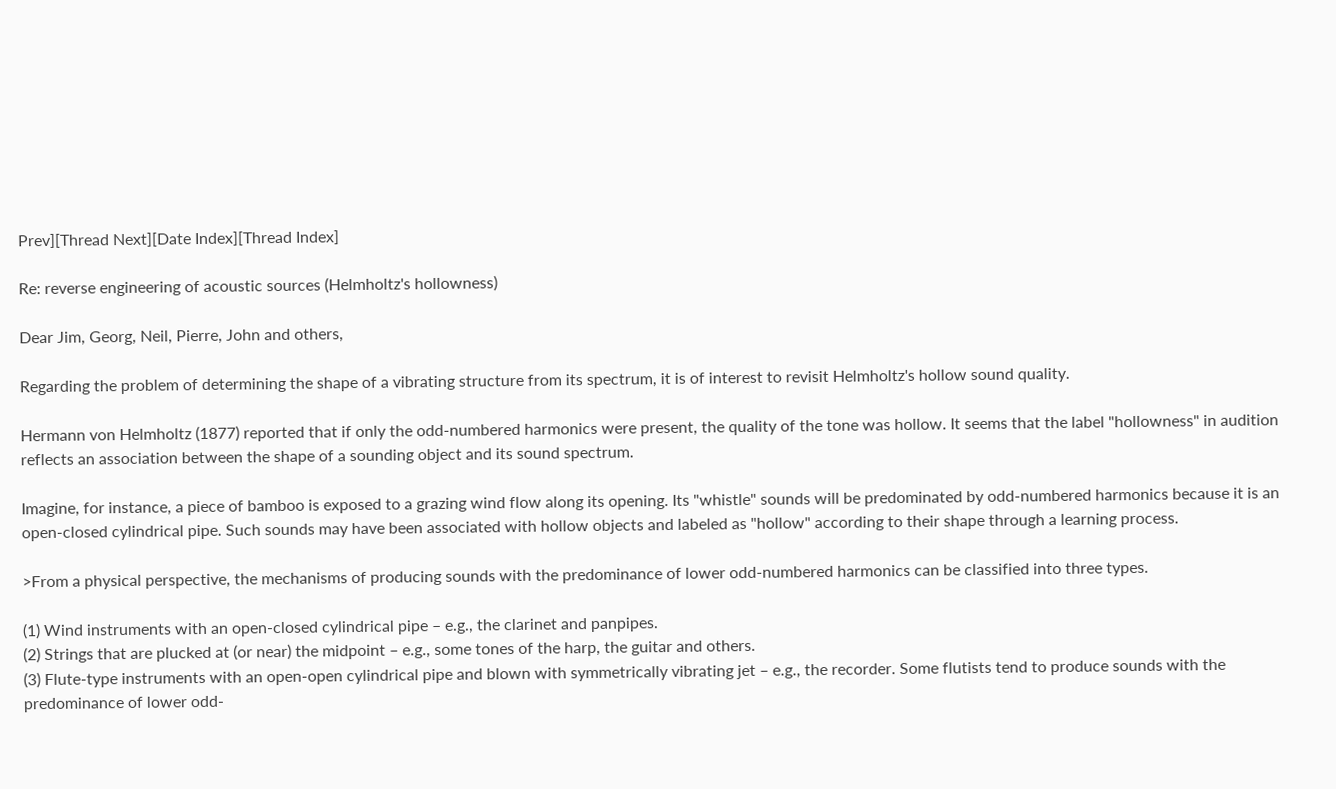Prev][Thread Next][Date Index][Thread Index]

Re: reverse engineering of acoustic sources (Helmholtz's hollowness)

Dear Jim, Georg, Neil, Pierre, John and others,

Regarding the problem of determining the shape of a vibrating structure from its spectrum, it is of interest to revisit Helmholtz's hollow sound quality.

Hermann von Helmholtz (1877) reported that if only the odd-numbered harmonics were present, the quality of the tone was hollow. It seems that the label "hollowness" in audition reflects an association between the shape of a sounding object and its sound spectrum.

Imagine, for instance, a piece of bamboo is exposed to a grazing wind flow along its opening. Its "whistle" sounds will be predominated by odd-numbered harmonics because it is an open-closed cylindrical pipe. Such sounds may have been associated with hollow objects and labeled as "hollow" according to their shape through a learning process.

>From a physical perspective, the mechanisms of producing sounds with the predominance of lower odd-numbered harmonics can be classified into three types.

(1) Wind instruments with an open-closed cylindrical pipe – e.g., the clarinet and panpipes.
(2) Strings that are plucked at (or near) the midpoint – e.g., some tones of the harp, the guitar and others.
(3) Flute-type instruments with an open-open cylindrical pipe and blown with symmetrically vibrating jet – e.g., the recorder. Some flutists tend to produce sounds with the predominance of lower odd-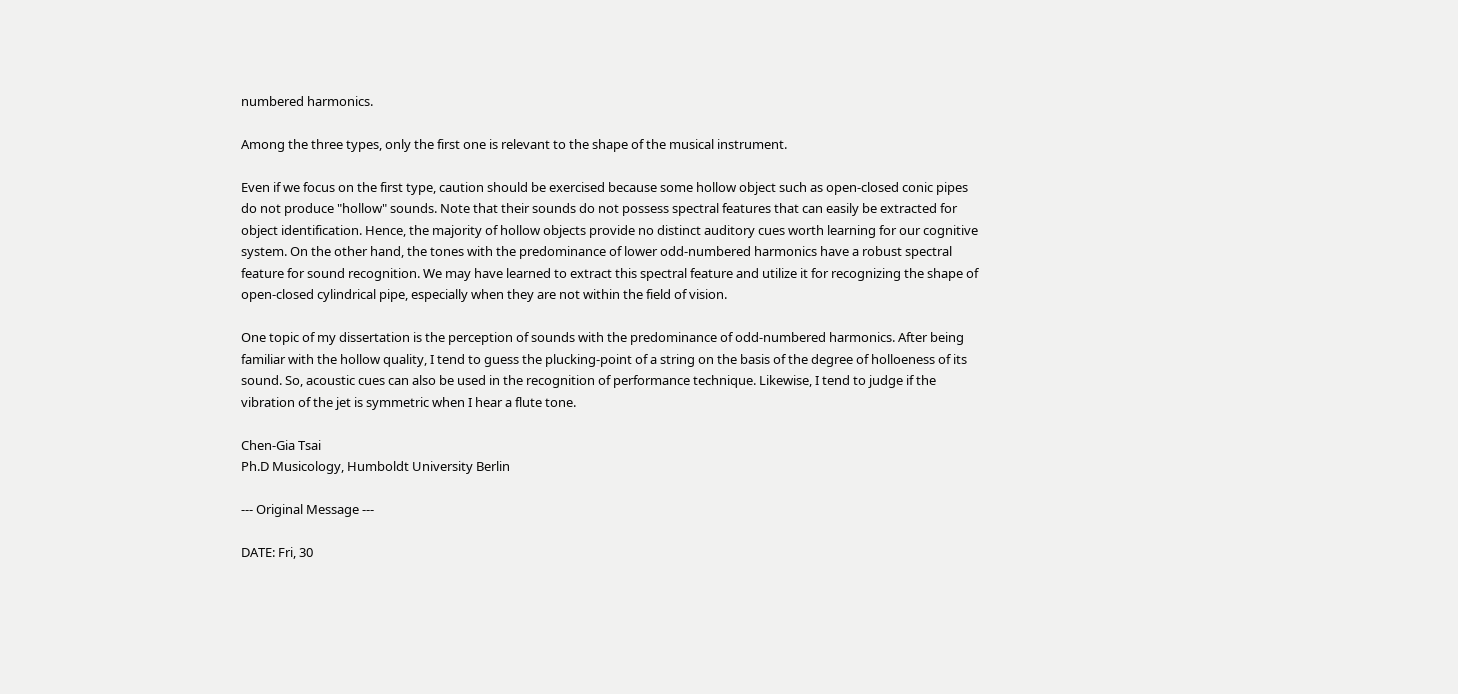numbered harmonics.

Among the three types, only the first one is relevant to the shape of the musical instrument.

Even if we focus on the first type, caution should be exercised because some hollow object such as open-closed conic pipes do not produce "hollow" sounds. Note that their sounds do not possess spectral features that can easily be extracted for object identification. Hence, the majority of hollow objects provide no distinct auditory cues worth learning for our cognitive system. On the other hand, the tones with the predominance of lower odd-numbered harmonics have a robust spectral feature for sound recognition. We may have learned to extract this spectral feature and utilize it for recognizing the shape of open-closed cylindrical pipe, especially when they are not within the field of vision.

One topic of my dissertation is the perception of sounds with the predominance of odd-numbered harmonics. After being familiar with the hollow quality, I tend to guess the plucking-point of a string on the basis of the degree of holloeness of its sound. So, acoustic cues can also be used in the recognition of performance technique. Likewise, I tend to judge if the vibration of the jet is symmetric when I hear a flute tone.

Chen-Gia Tsai
Ph.D Musicology, Humboldt University Berlin

--- Original Message ---

DATE: Fri, 30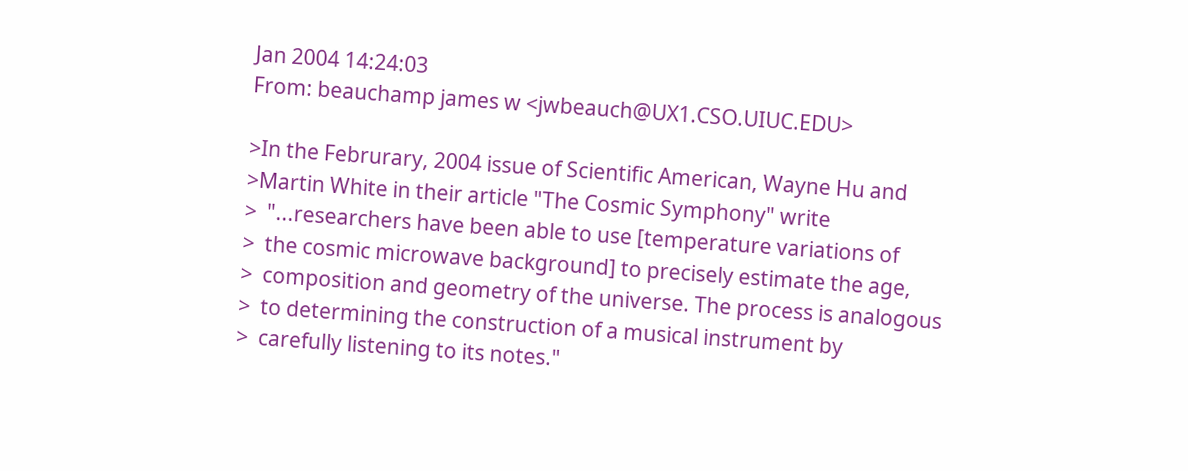Jan 2004 14:24:03
From: beauchamp james w <jwbeauch@UX1.CSO.UIUC.EDU>

>In the Februrary, 2004 issue of Scientific American, Wayne Hu and
>Martin White in their article "The Cosmic Symphony" write
>  "...researchers have been able to use [temperature variations of
>  the cosmic microwave background] to precisely estimate the age,
>  composition and geometry of the universe. The process is analogous
>  to determining the construction of a musical instrument by
>  carefully listening to its notes."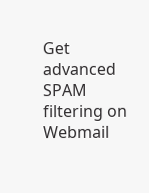Get advanced SPAM filtering on Webmail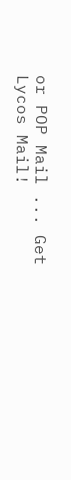or POP Mail ... Get Lycos Mail!